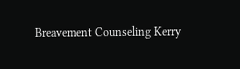Breavement Counseling Kerry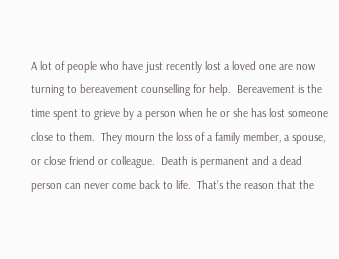A lot of people who have just recently lost a loved one are now turning to bereavement counselling for help.  Bereavement is the time spent to grieve by a person when he or she has lost someone close to them.  They mourn the loss of a family member, a spouse, or close friend or colleague.  Death is permanent and a dead person can never come back to life.  That’s the reason that the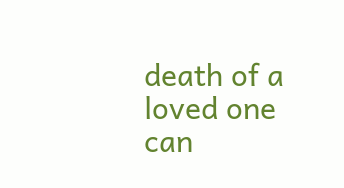death of a loved one can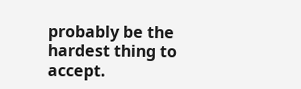probably be the hardest thing to accept.